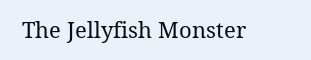The Jellyfish Monster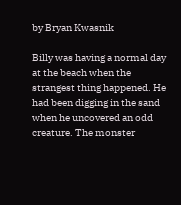by Bryan Kwasnik

Billy was having a normal day at the beach when the strangest thing happened. He had been digging in the sand when he uncovered an odd creature. The monster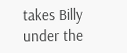takes Billy under the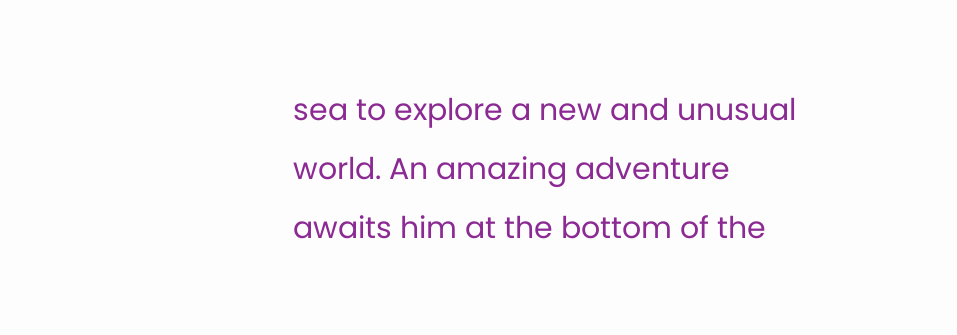sea to explore a new and unusual world. An amazing adventure awaits him at the bottom of the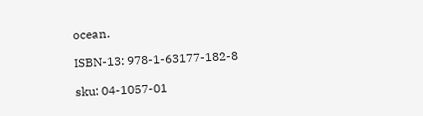ocean.

ISBN-13: 978-1-63177-182-8

sku: 04-1057-01